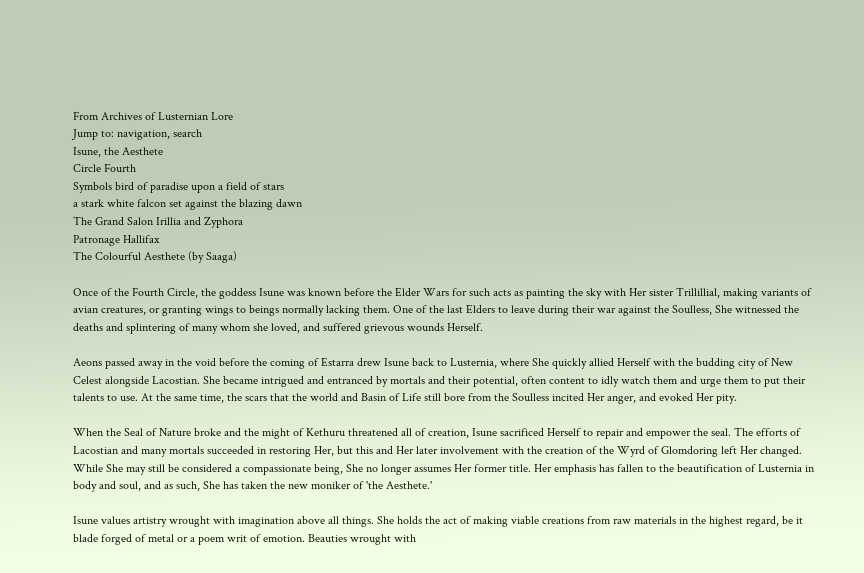From Archives of Lusternian Lore
Jump to: navigation, search
Isune, the Aesthete
Circle Fourth
Symbols bird of paradise upon a field of stars
a stark white falcon set against the blazing dawn
The Grand Salon Irillia and Zyphora
Patronage Hallifax
The Colourful Aesthete (by Saaga)

Once of the Fourth Circle, the goddess Isune was known before the Elder Wars for such acts as painting the sky with Her sister Trillillial, making variants of avian creatures, or granting wings to beings normally lacking them. One of the last Elders to leave during their war against the Soulless, She witnessed the deaths and splintering of many whom she loved, and suffered grievous wounds Herself.

Aeons passed away in the void before the coming of Estarra drew Isune back to Lusternia, where She quickly allied Herself with the budding city of New Celest alongside Lacostian. She became intrigued and entranced by mortals and their potential, often content to idly watch them and urge them to put their talents to use. At the same time, the scars that the world and Basin of Life still bore from the Soulless incited Her anger, and evoked Her pity.

When the Seal of Nature broke and the might of Kethuru threatened all of creation, Isune sacrificed Herself to repair and empower the seal. The efforts of Lacostian and many mortals succeeded in restoring Her, but this and Her later involvement with the creation of the Wyrd of Glomdoring left Her changed. While She may still be considered a compassionate being, She no longer assumes Her former title. Her emphasis has fallen to the beautification of Lusternia in body and soul, and as such, She has taken the new moniker of 'the Aesthete.'

Isune values artistry wrought with imagination above all things. She holds the act of making viable creations from raw materials in the highest regard, be it blade forged of metal or a poem writ of emotion. Beauties wrought with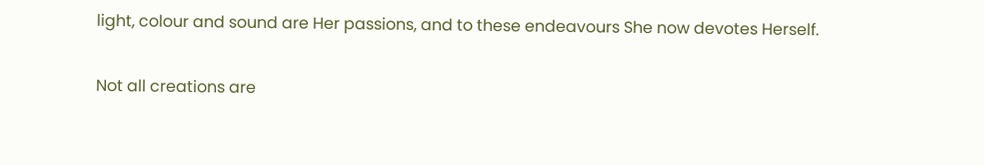light, colour and sound are Her passions, and to these endeavours She now devotes Herself.

Not all creations are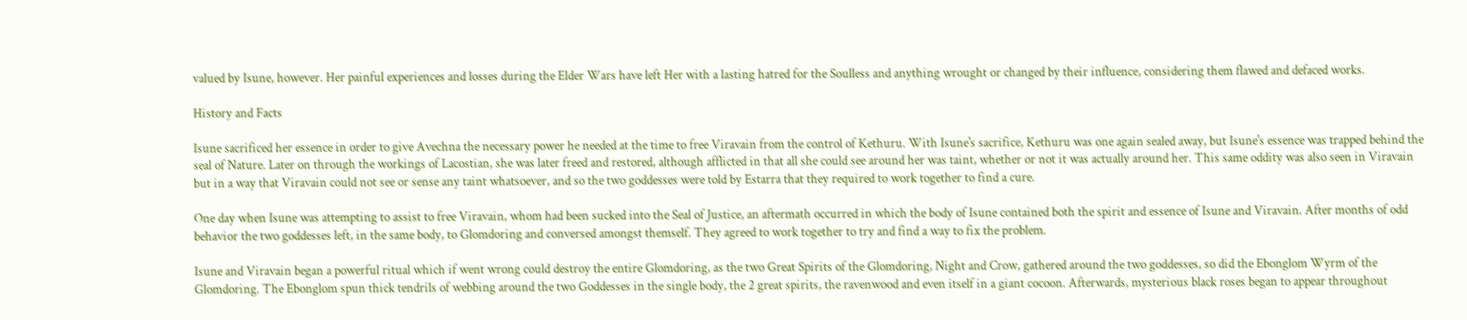valued by Isune, however. Her painful experiences and losses during the Elder Wars have left Her with a lasting hatred for the Soulless and anything wrought or changed by their influence, considering them flawed and defaced works.

History and Facts

Isune sacrificed her essence in order to give Avechna the necessary power he needed at the time to free Viravain from the control of Kethuru. With Isune's sacrifice, Kethuru was one again sealed away, but Isune's essence was trapped behind the seal of Nature. Later on through the workings of Lacostian, she was later freed and restored, although afflicted in that all she could see around her was taint, whether or not it was actually around her. This same oddity was also seen in Viravain but in a way that Viravain could not see or sense any taint whatsoever, and so the two goddesses were told by Estarra that they required to work together to find a cure.

One day when Isune was attempting to assist to free Viravain, whom had been sucked into the Seal of Justice, an aftermath occurred in which the body of Isune contained both the spirit and essence of Isune and Viravain. After months of odd behavior the two goddesses left, in the same body, to Glomdoring and conversed amongst themself. They agreed to work together to try and find a way to fix the problem.

Isune and Viravain began a powerful ritual which if went wrong could destroy the entire Glomdoring, as the two Great Spirits of the Glomdoring, Night and Crow, gathered around the two goddesses, so did the Ebonglom Wyrm of the Glomdoring. The Ebonglom spun thick tendrils of webbing around the two Goddesses in the single body, the 2 great spirits, the ravenwood and even itself in a giant cocoon. Afterwards, mysterious black roses began to appear throughout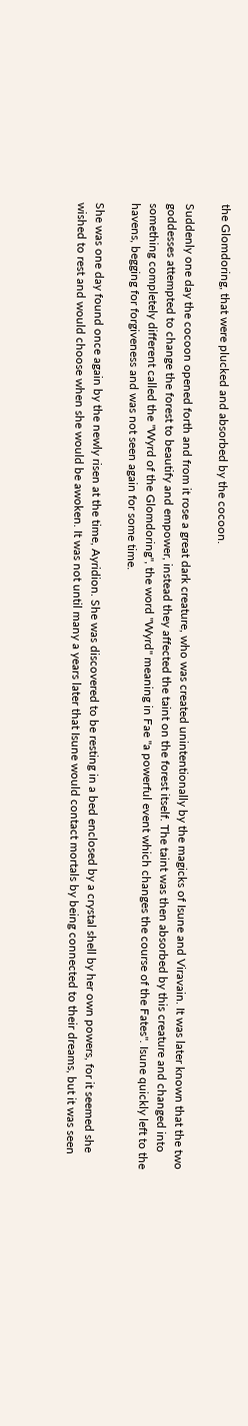the Glomdoring, that were plucked and absorbed by the cocoon.

Suddenly one day the cocoon opened forth and from it rose a great dark creature, who was created unintentionally by the magicks of Isune and Viravain. It was later known that the two goddesses attempted to change the forest to beautify and empower, instead they affected the taint on the forest itself. The taint was then absorbed by this creature and changed into something completely different called the "Wyrd of the Glomdoring", the word "Wyrd" meaning in Fae "a powerful event which changes the course of the Fates". Isune quickly left to the havens, begging for forgiveness and was not seen again for some time.

She was one day found once again by the newly risen at the time, Ayridion. She was discovered to be resting in a bed enclosed by a crystal shell by her own powers, for it seemed she wished to rest and would choose when she would be awoken. It was not until many a years later that Isune would contact mortals by being connected to their dreams, but it was seen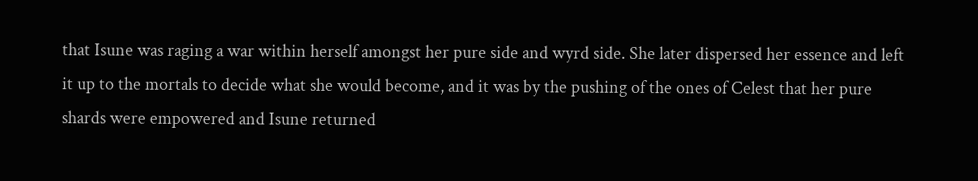that Isune was raging a war within herself amongst her pure side and wyrd side. She later dispersed her essence and left it up to the mortals to decide what she would become, and it was by the pushing of the ones of Celest that her pure shards were empowered and Isune returned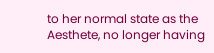to her normal state as the Aesthete, no longer having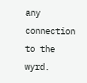any connection to the wyrd.